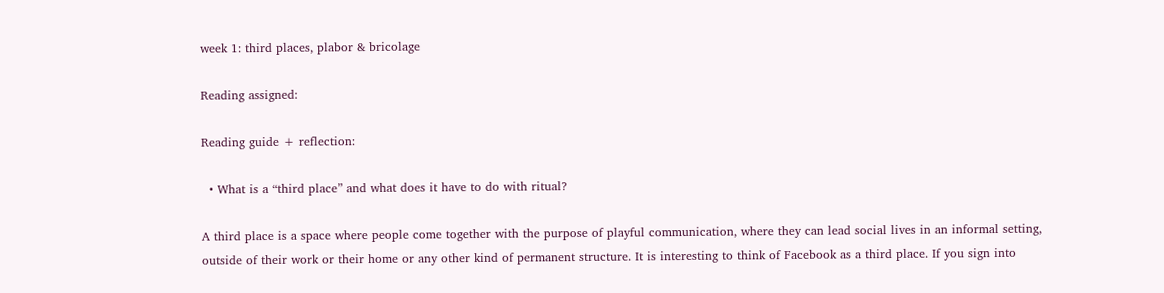week 1: third places, plabor & bricolage

Reading assigned:

Reading guide + reflection:

  • What is a “third place” and what does it have to do with ritual?

A third place is a space where people come together with the purpose of playful communication, where they can lead social lives in an informal setting, outside of their work or their home or any other kind of permanent structure. It is interesting to think of Facebook as a third place. If you sign into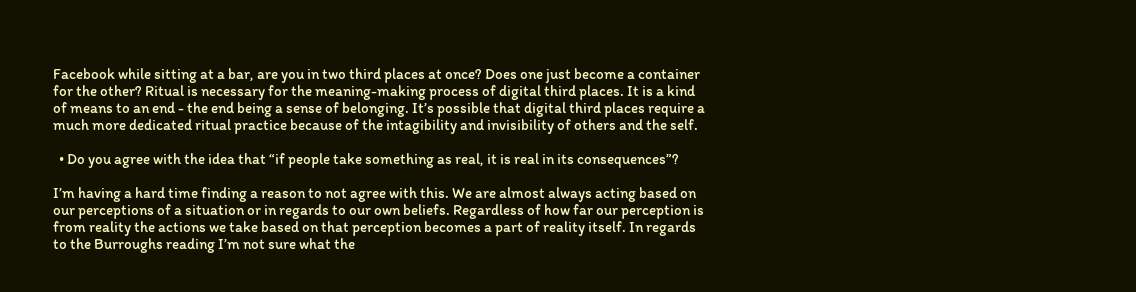Facebook while sitting at a bar, are you in two third places at once? Does one just become a container for the other? Ritual is necessary for the meaning-making process of digital third places. It is a kind of means to an end - the end being a sense of belonging. It’s possible that digital third places require a much more dedicated ritual practice because of the intagibility and invisibility of others and the self.

  • Do you agree with the idea that “if people take something as real, it is real in its consequences”?

I’m having a hard time finding a reason to not agree with this. We are almost always acting based on our perceptions of a situation or in regards to our own beliefs. Regardless of how far our perception is from reality the actions we take based on that perception becomes a part of reality itself. In regards to the Burroughs reading I’m not sure what the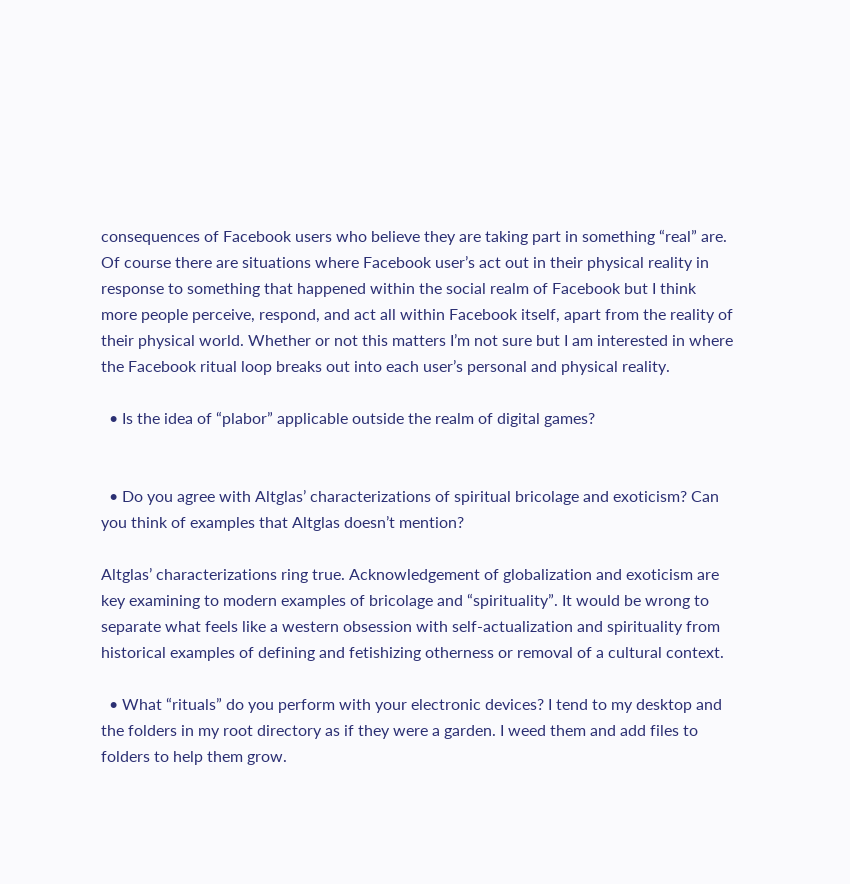consequences of Facebook users who believe they are taking part in something “real” are. Of course there are situations where Facebook user’s act out in their physical reality in response to something that happened within the social realm of Facebook but I think more people perceive, respond, and act all within Facebook itself, apart from the reality of their physical world. Whether or not this matters I’m not sure but I am interested in where the Facebook ritual loop breaks out into each user’s personal and physical reality.

  • Is the idea of “plabor” applicable outside the realm of digital games?


  • Do you agree with Altglas’ characterizations of spiritual bricolage and exoticism? Can you think of examples that Altglas doesn’t mention?

Altglas’ characterizations ring true. Acknowledgement of globalization and exoticism are key examining to modern examples of bricolage and “spirituality”. It would be wrong to separate what feels like a western obsession with self-actualization and spirituality from historical examples of defining and fetishizing otherness or removal of a cultural context.

  • What “rituals” do you perform with your electronic devices? I tend to my desktop and the folders in my root directory as if they were a garden. I weed them and add files to folders to help them grow.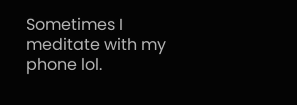Sometimes I meditate with my phone lol.